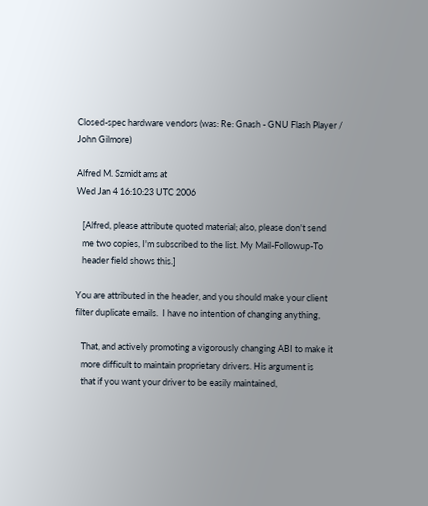Closed-spec hardware vendors (was: Re: Gnash - GNU Flash Player / John Gilmore)

Alfred M. Szmidt ams at
Wed Jan 4 16:10:23 UTC 2006

   [Alfred, please attribute quoted material; also, please don't send
   me two copies, I'm subscribed to the list. My Mail-Followup-To
   header field shows this.]

You are attributed in the header, and you should make your client
filter duplicate emails.  I have no intention of changing anything,

   That, and actively promoting a vigorously changing ABI to make it
   more difficult to maintain proprietary drivers. His argument is
   that if you want your driver to be easily maintained,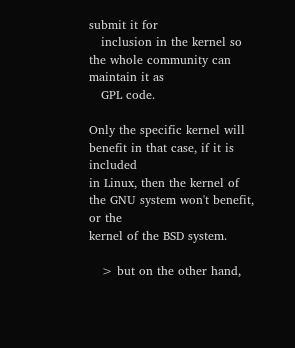submit it for
   inclusion in the kernel so the whole community can maintain it as
   GPL code.

Only the specific kernel will benefit in that case, if it is included
in Linux, then the kernel of the GNU system won't benefit, or the
kernel of the BSD system.

   > but on the other hand,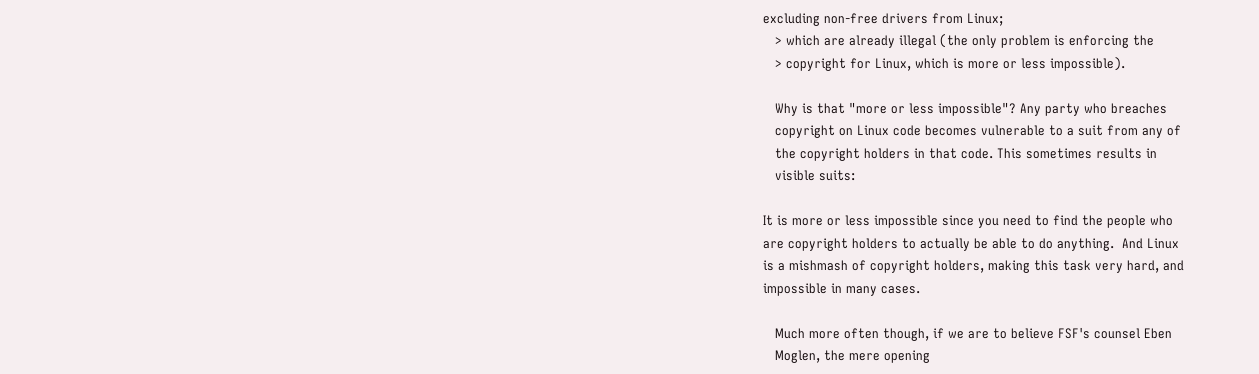excluding non-free drivers from Linux;
   > which are already illegal (the only problem is enforcing the
   > copyright for Linux, which is more or less impossible).

   Why is that "more or less impossible"? Any party who breaches
   copyright on Linux code becomes vulnerable to a suit from any of
   the copyright holders in that code. This sometimes results in
   visible suits:

It is more or less impossible since you need to find the people who
are copyright holders to actually be able to do anything.  And Linux
is a mishmash of copyright holders, making this task very hard, and
impossible in many cases.

   Much more often though, if we are to believe FSF's counsel Eben
   Moglen, the mere opening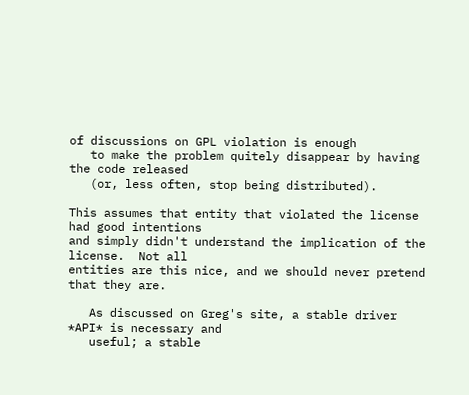of discussions on GPL violation is enough
   to make the problem quitely disappear by having the code released
   (or, less often, stop being distributed).

This assumes that entity that violated the license had good intentions
and simply didn't understand the implication of the license.  Not all
entities are this nice, and we should never pretend that they are.

   As discussed on Greg's site, a stable driver *API* is necessary and
   useful; a stable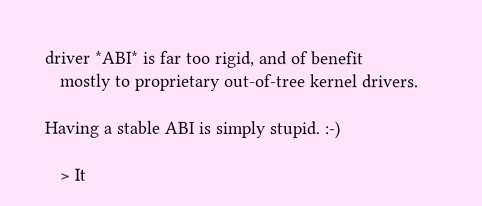driver *ABI* is far too rigid, and of benefit
   mostly to proprietary out-of-tree kernel drivers.

Having a stable ABI is simply stupid. :-)

   > It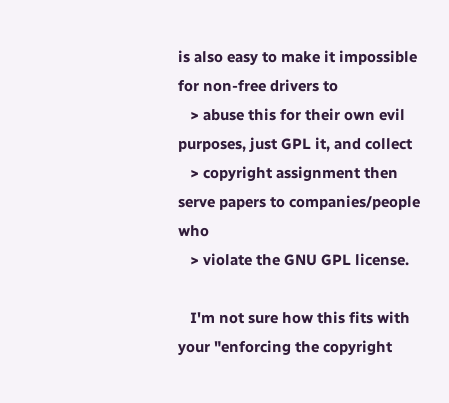is also easy to make it impossible for non-free drivers to
   > abuse this for their own evil purposes, just GPL it, and collect
   > copyright assignment then serve papers to companies/people who
   > violate the GNU GPL license.

   I'm not sure how this fits with your "enforcing the copyright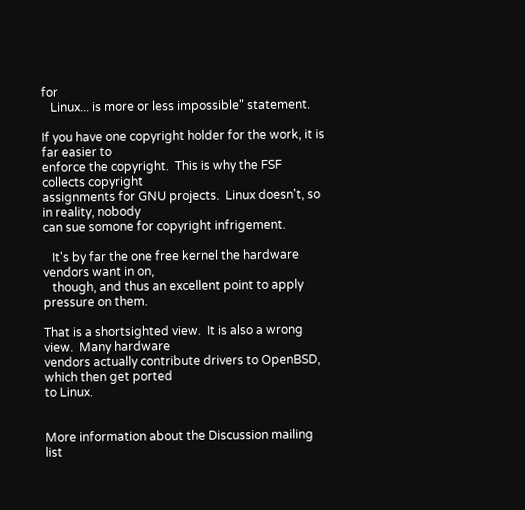for
   Linux... is more or less impossible" statement.

If you have one copyright holder for the work, it is far easier to
enforce the copyright.  This is why the FSF collects copyright
assignments for GNU projects.  Linux doesn't, so in reality, nobody
can sue somone for copyright infrigement.

   It's by far the one free kernel the hardware vendors want in on,
   though, and thus an excellent point to apply pressure on them.

That is a shortsighted view.  It is also a wrong view.  Many hardware
vendors actually contribute drivers to OpenBSD, which then get ported
to Linux.


More information about the Discussion mailing list